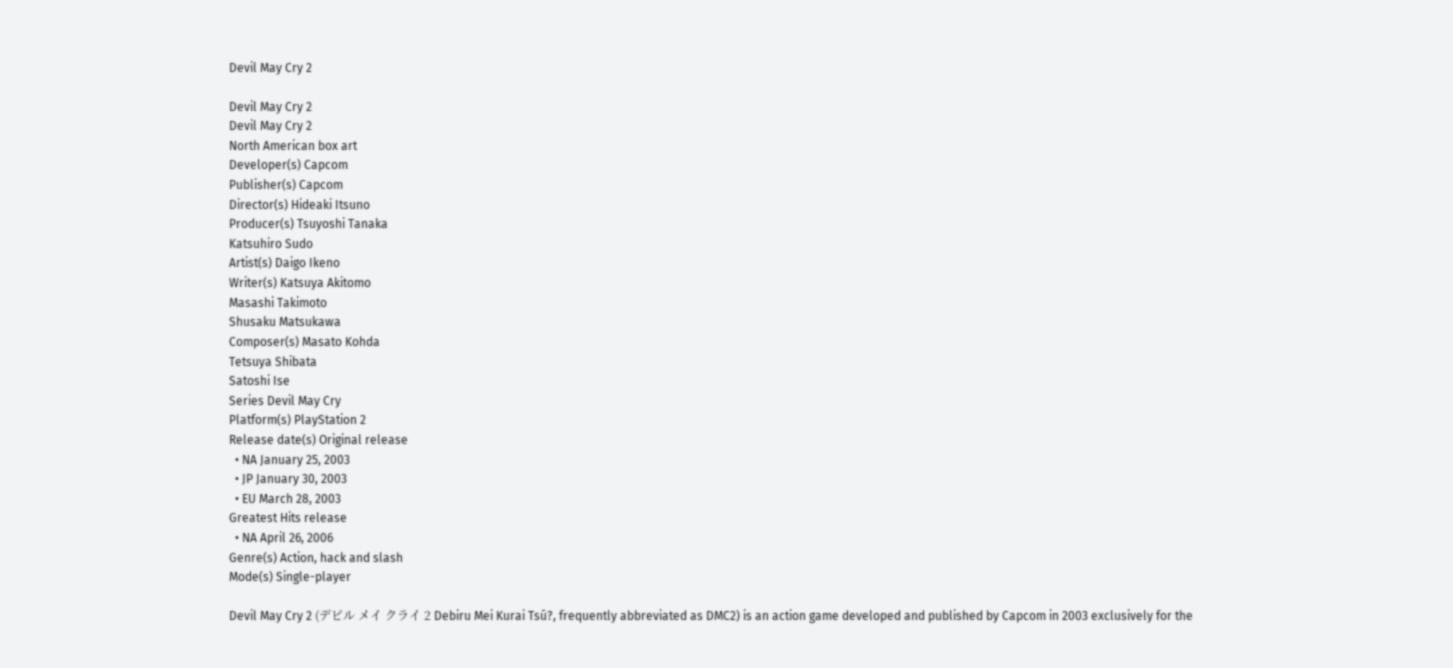Devil May Cry 2

Devil May Cry 2
Devil May Cry 2
North American box art
Developer(s) Capcom
Publisher(s) Capcom
Director(s) Hideaki Itsuno
Producer(s) Tsuyoshi Tanaka
Katsuhiro Sudo
Artist(s) Daigo Ikeno
Writer(s) Katsuya Akitomo
Masashi Takimoto
Shusaku Matsukawa
Composer(s) Masato Kohda
Tetsuya Shibata
Satoshi Ise
Series Devil May Cry
Platform(s) PlayStation 2
Release date(s) Original release
  • NA January 25, 2003
  • JP January 30, 2003
  • EU March 28, 2003
Greatest Hits release
  • NA April 26, 2006
Genre(s) Action, hack and slash
Mode(s) Single-player

Devil May Cry 2 (デビル メイ クライ 2 Debiru Mei Kurai Tsū?, frequently abbreviated as DMC2) is an action game developed and published by Capcom in 2003 exclusively for the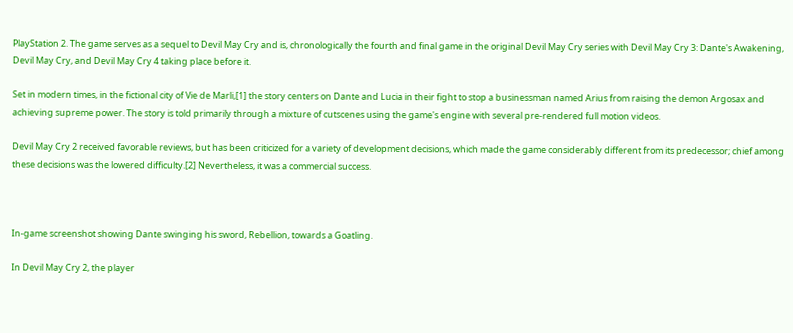PlayStation 2. The game serves as a sequel to Devil May Cry and is, chronologically the fourth and final game in the original Devil May Cry series with Devil May Cry 3: Dante's Awakening, Devil May Cry, and Devil May Cry 4 taking place before it.

Set in modern times, in the fictional city of Vie de Marli,[1] the story centers on Dante and Lucia in their fight to stop a businessman named Arius from raising the demon Argosax and achieving supreme power. The story is told primarily through a mixture of cutscenes using the game's engine with several pre-rendered full motion videos.

Devil May Cry 2 received favorable reviews, but has been criticized for a variety of development decisions, which made the game considerably different from its predecessor; chief among these decisions was the lowered difficulty.[2] Nevertheless, it was a commercial success.



In-game screenshot showing Dante swinging his sword, Rebellion, towards a Goatling.

In Devil May Cry 2, the player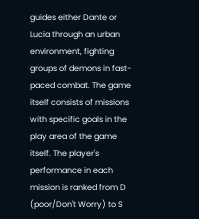guides either Dante or Lucia through an urban environment, fighting groups of demons in fast-paced combat. The game itself consists of missions with specific goals in the play area of the game itself. The player's performance in each mission is ranked from D (poor/Don't Worry) to S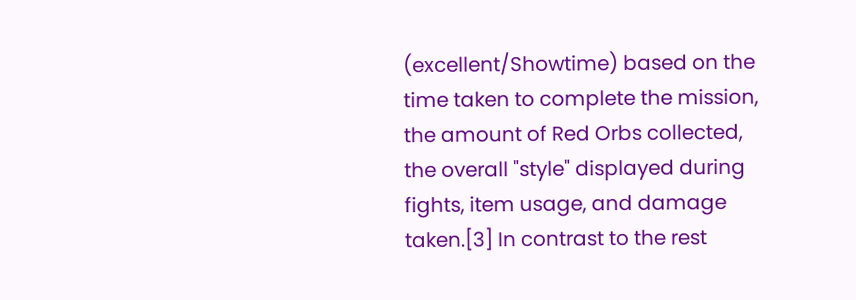(excellent/Showtime) based on the time taken to complete the mission, the amount of Red Orbs collected, the overall "style" displayed during fights, item usage, and damage taken.[3] In contrast to the rest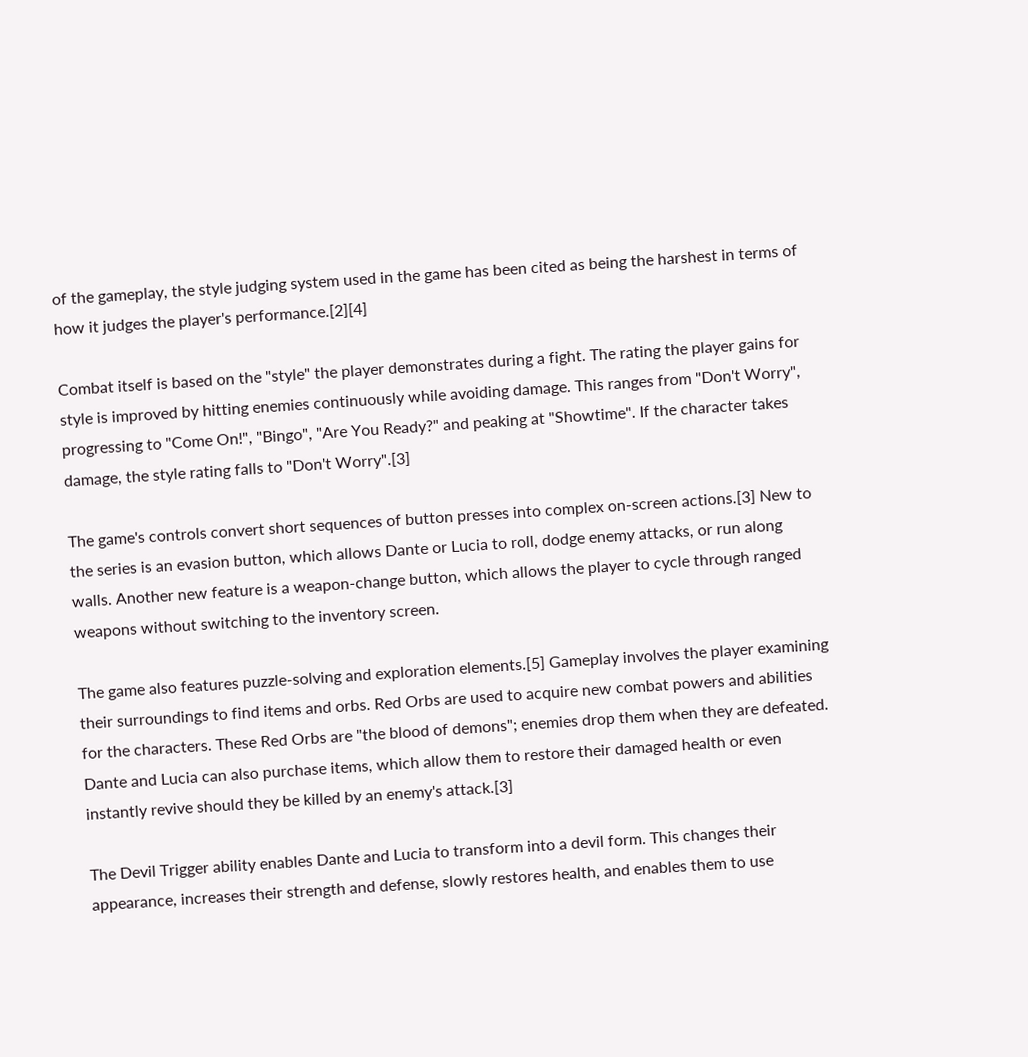of the gameplay, the style judging system used in the game has been cited as being the harshest in terms of how it judges the player's performance.[2][4]

Combat itself is based on the "style" the player demonstrates during a fight. The rating the player gains for style is improved by hitting enemies continuously while avoiding damage. This ranges from "Don't Worry", progressing to "Come On!", "Bingo", "Are You Ready?" and peaking at "Showtime". If the character takes damage, the style rating falls to "Don't Worry".[3]

The game's controls convert short sequences of button presses into complex on-screen actions.[3] New to the series is an evasion button, which allows Dante or Lucia to roll, dodge enemy attacks, or run along walls. Another new feature is a weapon-change button, which allows the player to cycle through ranged weapons without switching to the inventory screen.

The game also features puzzle-solving and exploration elements.[5] Gameplay involves the player examining their surroundings to find items and orbs. Red Orbs are used to acquire new combat powers and abilities for the characters. These Red Orbs are "the blood of demons"; enemies drop them when they are defeated. Dante and Lucia can also purchase items, which allow them to restore their damaged health or even instantly revive should they be killed by an enemy's attack.[3]

The Devil Trigger ability enables Dante and Lucia to transform into a devil form. This changes their appearance, increases their strength and defense, slowly restores health, and enables them to use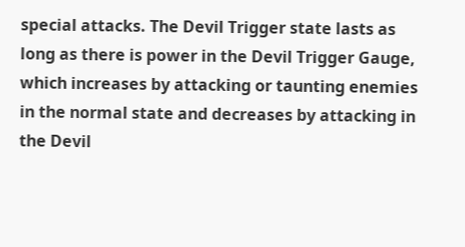special attacks. The Devil Trigger state lasts as long as there is power in the Devil Trigger Gauge, which increases by attacking or taunting enemies in the normal state and decreases by attacking in the Devil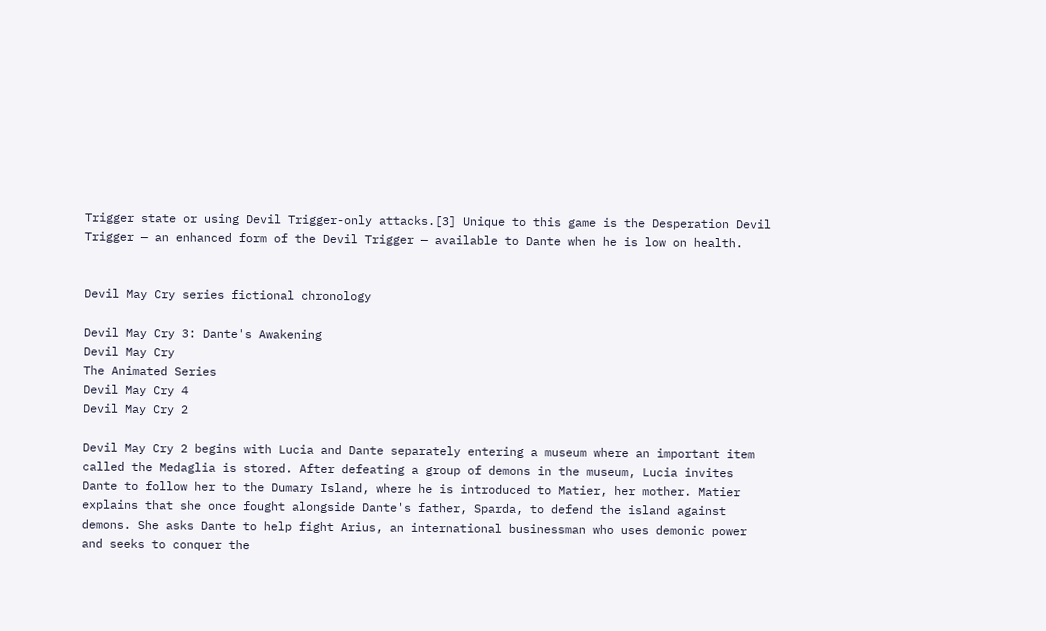Trigger state or using Devil Trigger-only attacks.[3] Unique to this game is the Desperation Devil Trigger — an enhanced form of the Devil Trigger — available to Dante when he is low on health.


Devil May Cry series fictional chronology

Devil May Cry 3: Dante's Awakening
Devil May Cry
The Animated Series
Devil May Cry 4
Devil May Cry 2

Devil May Cry 2 begins with Lucia and Dante separately entering a museum where an important item called the Medaglia is stored. After defeating a group of demons in the museum, Lucia invites Dante to follow her to the Dumary Island, where he is introduced to Matier, her mother. Matier explains that she once fought alongside Dante's father, Sparda, to defend the island against demons. She asks Dante to help fight Arius, an international businessman who uses demonic power and seeks to conquer the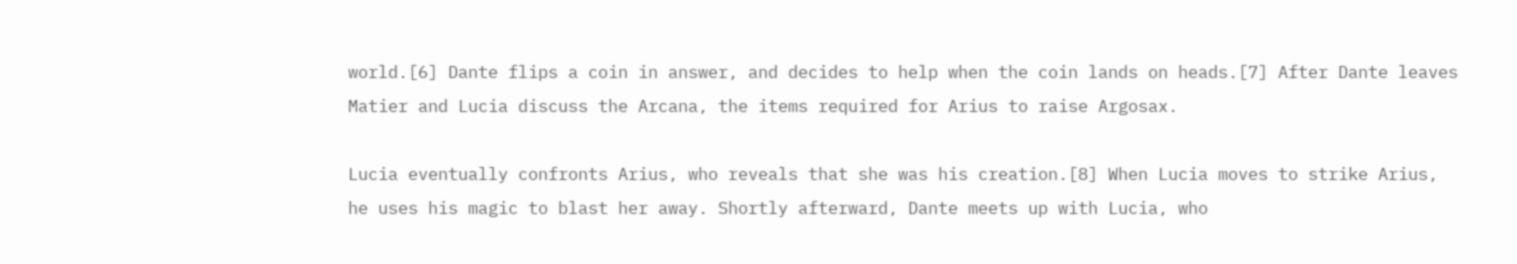world.[6] Dante flips a coin in answer, and decides to help when the coin lands on heads.[7] After Dante leaves Matier and Lucia discuss the Arcana, the items required for Arius to raise Argosax.

Lucia eventually confronts Arius, who reveals that she was his creation.[8] When Lucia moves to strike Arius, he uses his magic to blast her away. Shortly afterward, Dante meets up with Lucia, who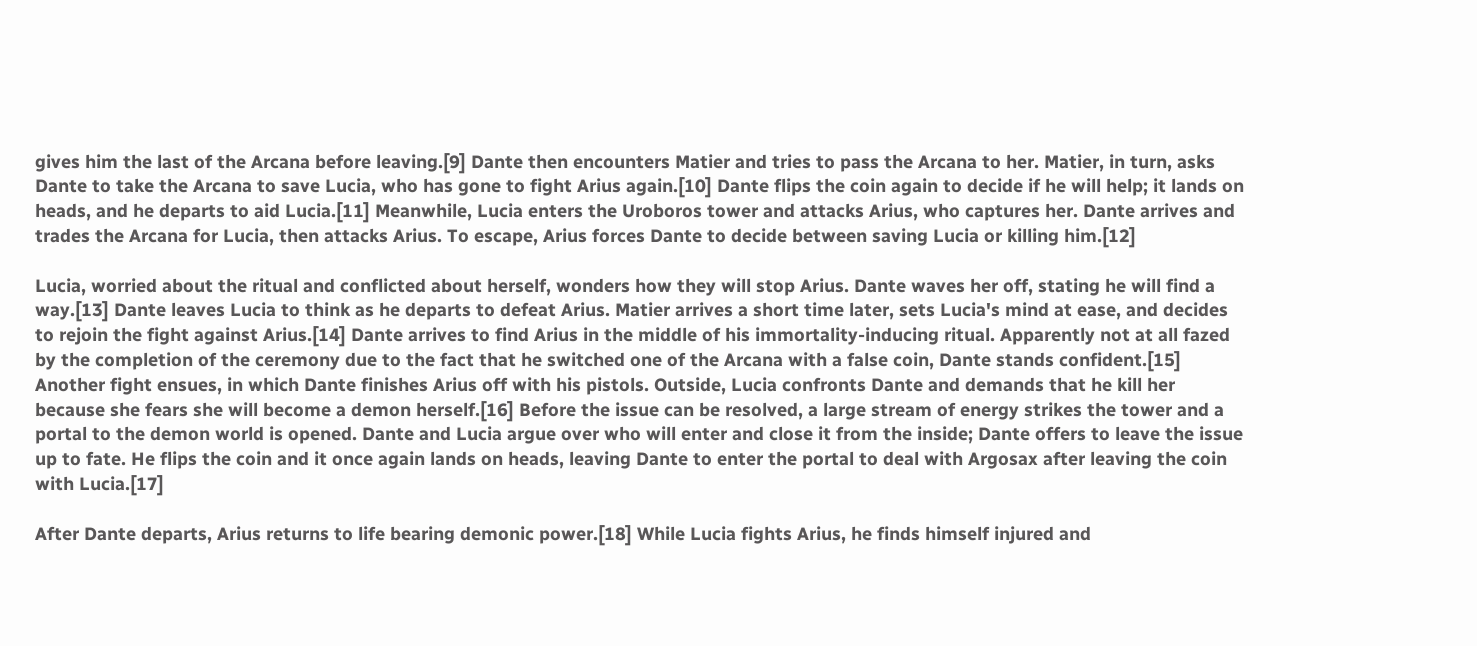gives him the last of the Arcana before leaving.[9] Dante then encounters Matier and tries to pass the Arcana to her. Matier, in turn, asks Dante to take the Arcana to save Lucia, who has gone to fight Arius again.[10] Dante flips the coin again to decide if he will help; it lands on heads, and he departs to aid Lucia.[11] Meanwhile, Lucia enters the Uroboros tower and attacks Arius, who captures her. Dante arrives and trades the Arcana for Lucia, then attacks Arius. To escape, Arius forces Dante to decide between saving Lucia or killing him.[12]

Lucia, worried about the ritual and conflicted about herself, wonders how they will stop Arius. Dante waves her off, stating he will find a way.[13] Dante leaves Lucia to think as he departs to defeat Arius. Matier arrives a short time later, sets Lucia's mind at ease, and decides to rejoin the fight against Arius.[14] Dante arrives to find Arius in the middle of his immortality-inducing ritual. Apparently not at all fazed by the completion of the ceremony due to the fact that he switched one of the Arcana with a false coin, Dante stands confident.[15] Another fight ensues, in which Dante finishes Arius off with his pistols. Outside, Lucia confronts Dante and demands that he kill her because she fears she will become a demon herself.[16] Before the issue can be resolved, a large stream of energy strikes the tower and a portal to the demon world is opened. Dante and Lucia argue over who will enter and close it from the inside; Dante offers to leave the issue up to fate. He flips the coin and it once again lands on heads, leaving Dante to enter the portal to deal with Argosax after leaving the coin with Lucia.[17]

After Dante departs, Arius returns to life bearing demonic power.[18] While Lucia fights Arius, he finds himself injured and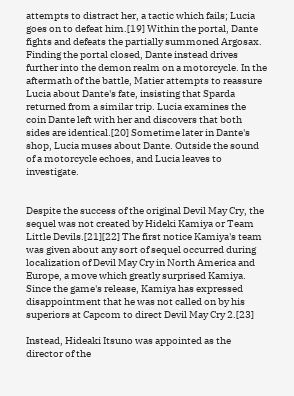attempts to distract her, a tactic which fails; Lucia goes on to defeat him.[19] Within the portal, Dante fights and defeats the partially summoned Argosax. Finding the portal closed, Dante instead drives further into the demon realm on a motorcycle. In the aftermath of the battle, Matier attempts to reassure Lucia about Dante's fate, insisting that Sparda returned from a similar trip. Lucia examines the coin Dante left with her and discovers that both sides are identical.[20] Sometime later in Dante's shop, Lucia muses about Dante. Outside the sound of a motorcycle echoes, and Lucia leaves to investigate.


Despite the success of the original Devil May Cry, the sequel was not created by Hideki Kamiya or Team Little Devils.[21][22] The first notice Kamiya's team was given about any sort of sequel occurred during localization of Devil May Cry in North America and Europe, a move which greatly surprised Kamiya. Since the game's release, Kamiya has expressed disappointment that he was not called on by his superiors at Capcom to direct Devil May Cry 2.[23]

Instead, Hideaki Itsuno was appointed as the director of the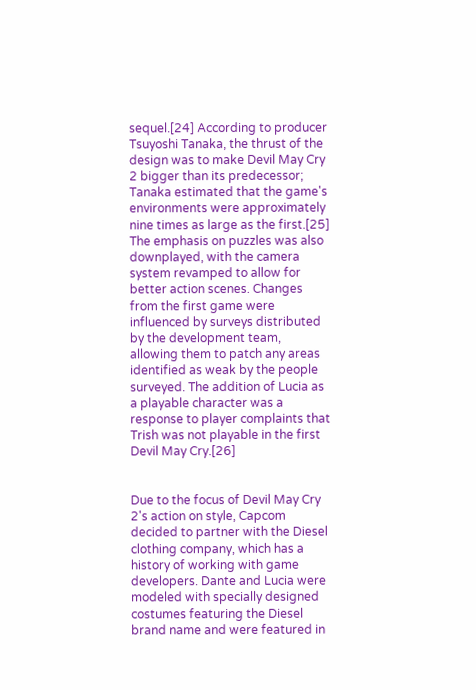sequel.[24] According to producer Tsuyoshi Tanaka, the thrust of the design was to make Devil May Cry 2 bigger than its predecessor; Tanaka estimated that the game's environments were approximately nine times as large as the first.[25] The emphasis on puzzles was also downplayed, with the camera system revamped to allow for better action scenes. Changes from the first game were influenced by surveys distributed by the development team, allowing them to patch any areas identified as weak by the people surveyed. The addition of Lucia as a playable character was a response to player complaints that Trish was not playable in the first Devil May Cry.[26]


Due to the focus of Devil May Cry 2's action on style, Capcom decided to partner with the Diesel clothing company, which has a history of working with game developers. Dante and Lucia were modeled with specially designed costumes featuring the Diesel brand name and were featured in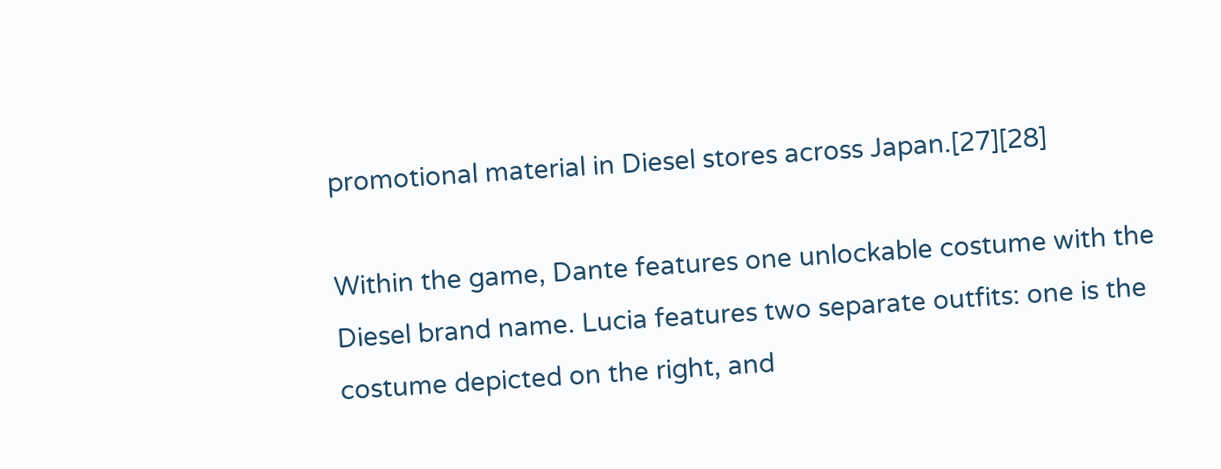promotional material in Diesel stores across Japan.[27][28]

Within the game, Dante features one unlockable costume with the Diesel brand name. Lucia features two separate outfits: one is the costume depicted on the right, and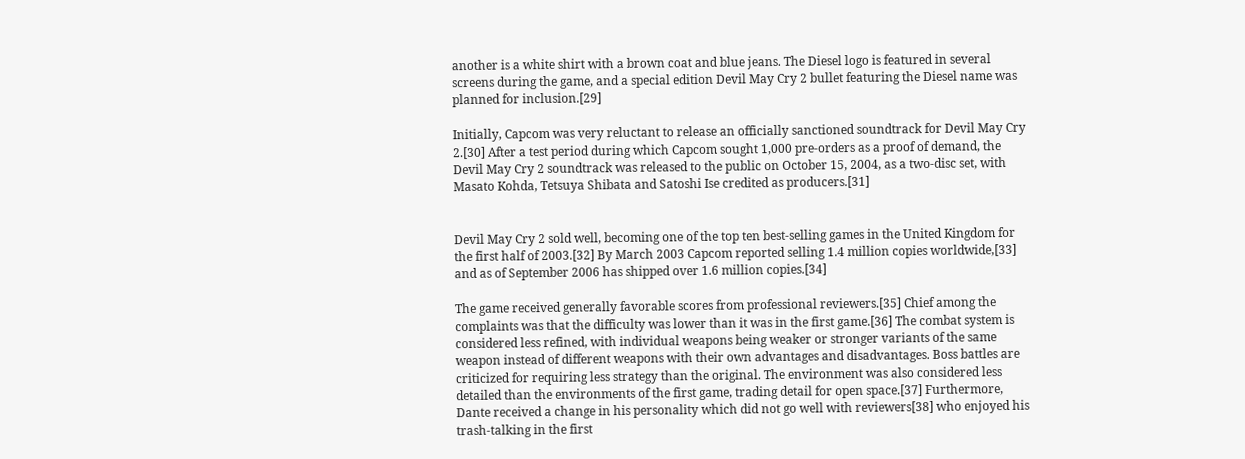another is a white shirt with a brown coat and blue jeans. The Diesel logo is featured in several screens during the game, and a special edition Devil May Cry 2 bullet featuring the Diesel name was planned for inclusion.[29]

Initially, Capcom was very reluctant to release an officially sanctioned soundtrack for Devil May Cry 2.[30] After a test period during which Capcom sought 1,000 pre-orders as a proof of demand, the Devil May Cry 2 soundtrack was released to the public on October 15, 2004, as a two-disc set, with Masato Kohda, Tetsuya Shibata and Satoshi Ise credited as producers.[31]


Devil May Cry 2 sold well, becoming one of the top ten best-selling games in the United Kingdom for the first half of 2003.[32] By March 2003 Capcom reported selling 1.4 million copies worldwide,[33] and as of September 2006 has shipped over 1.6 million copies.[34]

The game received generally favorable scores from professional reviewers.[35] Chief among the complaints was that the difficulty was lower than it was in the first game.[36] The combat system is considered less refined, with individual weapons being weaker or stronger variants of the same weapon instead of different weapons with their own advantages and disadvantages. Boss battles are criticized for requiring less strategy than the original. The environment was also considered less detailed than the environments of the first game, trading detail for open space.[37] Furthermore, Dante received a change in his personality which did not go well with reviewers[38] who enjoyed his trash-talking in the first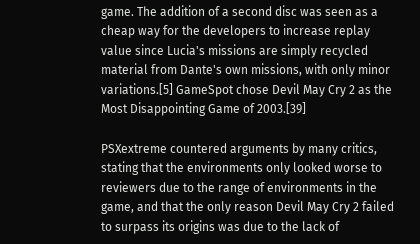game. The addition of a second disc was seen as a cheap way for the developers to increase replay value since Lucia's missions are simply recycled material from Dante's own missions, with only minor variations.[5] GameSpot chose Devil May Cry 2 as the Most Disappointing Game of 2003.[39]

PSXextreme countered arguments by many critics, stating that the environments only looked worse to reviewers due to the range of environments in the game, and that the only reason Devil May Cry 2 failed to surpass its origins was due to the lack of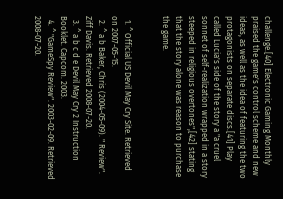challenge.[40] Electronic Gaming Monthly praised the game's control scheme and new ideas, as well as the idea of featuring the two protagonists on separate discs.[41] Play called Lucia's side of the story a "a cruel sonnet of self-realization wrapped in a story steeped in religious overtones",[42] stating that the story alone was reason to purchase the game.


  1. ^ Official US Devil May Cry Site. Retrieved on 2007-05-15.
  2. ^ a b Baker, Chris (2004-05-09). " Review". Ziff Davis. Retrieved 2008-07-20.
  3. ^ a b c d e Devil May Cry 2 Instruction Booklet. Capcom. 2003.
  4. ^ "GameSpy Review". 2003-02-09. Retrieved 2008-07-20.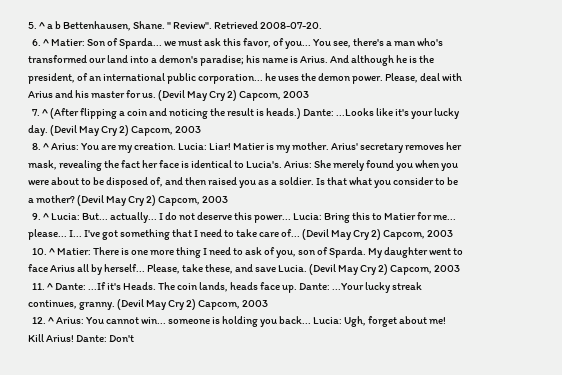5. ^ a b Bettenhausen, Shane. " Review". Retrieved 2008-07-20.
  6. ^ Matier: Son of Sparda... we must ask this favor, of you... You see, there's a man who's transformed our land into a demon's paradise; his name is Arius. And although he is the president, of an international public corporation... he uses the demon power. Please, deal with Arius and his master for us. (Devil May Cry 2) Capcom, 2003
  7. ^ (After flipping a coin and noticing the result is heads.) Dante: ...Looks like it's your lucky day. (Devil May Cry 2) Capcom, 2003
  8. ^ Arius: You are my creation. Lucia: Liar! Matier is my mother. Arius' secretary removes her mask, revealing the fact her face is identical to Lucia's. Arius: She merely found you when you were about to be disposed of, and then raised you as a soldier. Is that what you consider to be a mother? (Devil May Cry 2) Capcom, 2003
  9. ^ Lucia: But... actually... I do not deserve this power... Lucia: Bring this to Matier for me... please... I... I've got something that I need to take care of... (Devil May Cry 2) Capcom, 2003
  10. ^ Matier: There is one more thing I need to ask of you, son of Sparda. My daughter went to face Arius all by herself... Please, take these, and save Lucia. (Devil May Cry 2) Capcom, 2003
  11. ^ Dante: ...If it's Heads. The coin lands, heads face up. Dante: ...Your lucky streak continues, granny. (Devil May Cry 2) Capcom, 2003
  12. ^ Arius: You cannot win... someone is holding you back... Lucia: Ugh, forget about me! Kill Arius! Dante: Don't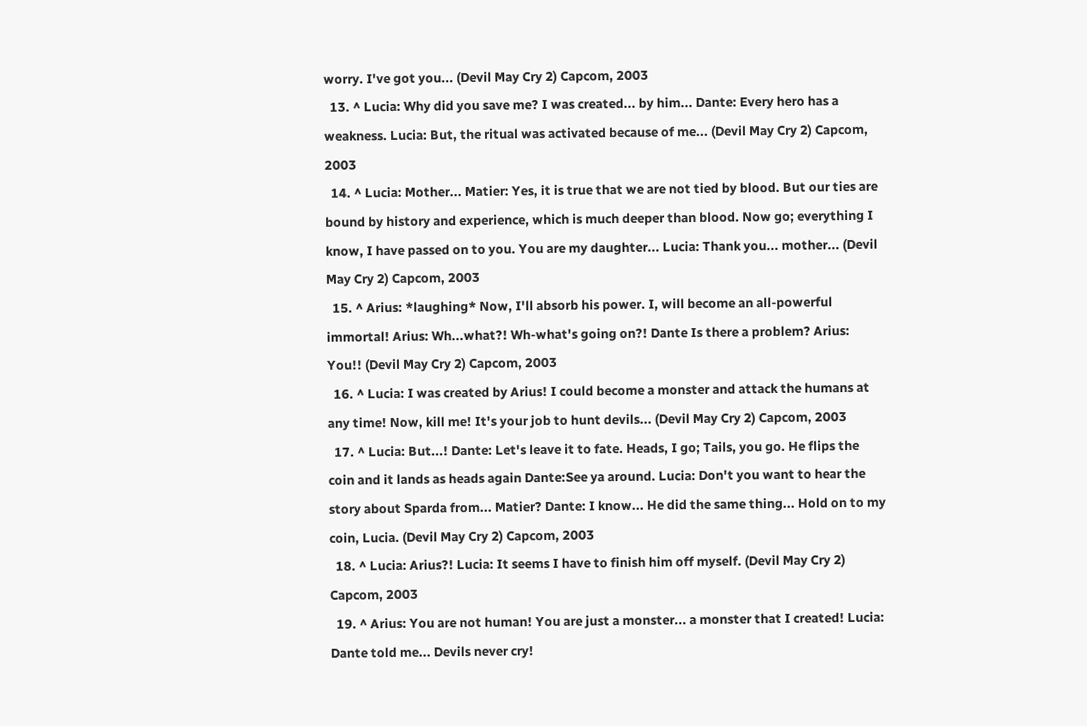worry. I've got you... (Devil May Cry 2) Capcom, 2003
  13. ^ Lucia: Why did you save me? I was created... by him... Dante: Every hero has a weakness. Lucia: But, the ritual was activated because of me... (Devil May Cry 2) Capcom, 2003
  14. ^ Lucia: Mother... Matier: Yes, it is true that we are not tied by blood. But our ties are bound by history and experience, which is much deeper than blood. Now go; everything I know, I have passed on to you. You are my daughter... Lucia: Thank you... mother... (Devil May Cry 2) Capcom, 2003
  15. ^ Arius: *laughing* Now, I'll absorb his power. I, will become an all-powerful immortal! Arius: Wh...what?! Wh-what's going on?! Dante Is there a problem? Arius: You!! (Devil May Cry 2) Capcom, 2003
  16. ^ Lucia: I was created by Arius! I could become a monster and attack the humans at any time! Now, kill me! It's your job to hunt devils... (Devil May Cry 2) Capcom, 2003
  17. ^ Lucia: But...! Dante: Let's leave it to fate. Heads, I go; Tails, you go. He flips the coin and it lands as heads again Dante:See ya around. Lucia: Don't you want to hear the story about Sparda from... Matier? Dante: I know... He did the same thing... Hold on to my coin, Lucia. (Devil May Cry 2) Capcom, 2003
  18. ^ Lucia: Arius?! Lucia: It seems I have to finish him off myself. (Devil May Cry 2) Capcom, 2003
  19. ^ Arius: You are not human! You are just a monster... a monster that I created! Lucia: Dante told me... Devils never cry!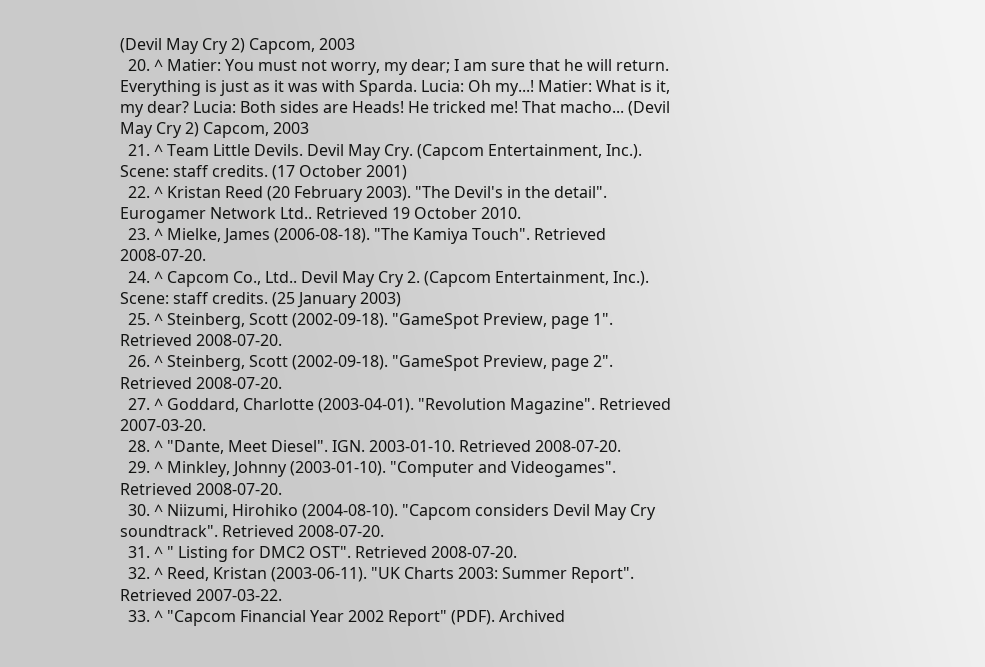(Devil May Cry 2) Capcom, 2003
  20. ^ Matier: You must not worry, my dear; I am sure that he will return. Everything is just as it was with Sparda. Lucia: Oh my...! Matier: What is it, my dear? Lucia: Both sides are Heads! He tricked me! That macho... (Devil May Cry 2) Capcom, 2003
  21. ^ Team Little Devils. Devil May Cry. (Capcom Entertainment, Inc.). Scene: staff credits. (17 October 2001)
  22. ^ Kristan Reed (20 February 2003). "The Devil's in the detail". Eurogamer Network Ltd.. Retrieved 19 October 2010.
  23. ^ Mielke, James (2006-08-18). "The Kamiya Touch". Retrieved 2008-07-20.
  24. ^ Capcom Co., Ltd.. Devil May Cry 2. (Capcom Entertainment, Inc.). Scene: staff credits. (25 January 2003)
  25. ^ Steinberg, Scott (2002-09-18). "GameSpot Preview, page 1". Retrieved 2008-07-20.
  26. ^ Steinberg, Scott (2002-09-18). "GameSpot Preview, page 2". Retrieved 2008-07-20.
  27. ^ Goddard, Charlotte (2003-04-01). "Revolution Magazine". Retrieved 2007-03-20.
  28. ^ "Dante, Meet Diesel". IGN. 2003-01-10. Retrieved 2008-07-20.
  29. ^ Minkley, Johnny (2003-01-10). "Computer and Videogames". Retrieved 2008-07-20.
  30. ^ Niizumi, Hirohiko (2004-08-10). "Capcom considers Devil May Cry soundtrack". Retrieved 2008-07-20.
  31. ^ " Listing for DMC2 OST". Retrieved 2008-07-20.
  32. ^ Reed, Kristan (2003-06-11). "UK Charts 2003: Summer Report". Retrieved 2007-03-22.
  33. ^ "Capcom Financial Year 2002 Report" (PDF). Archived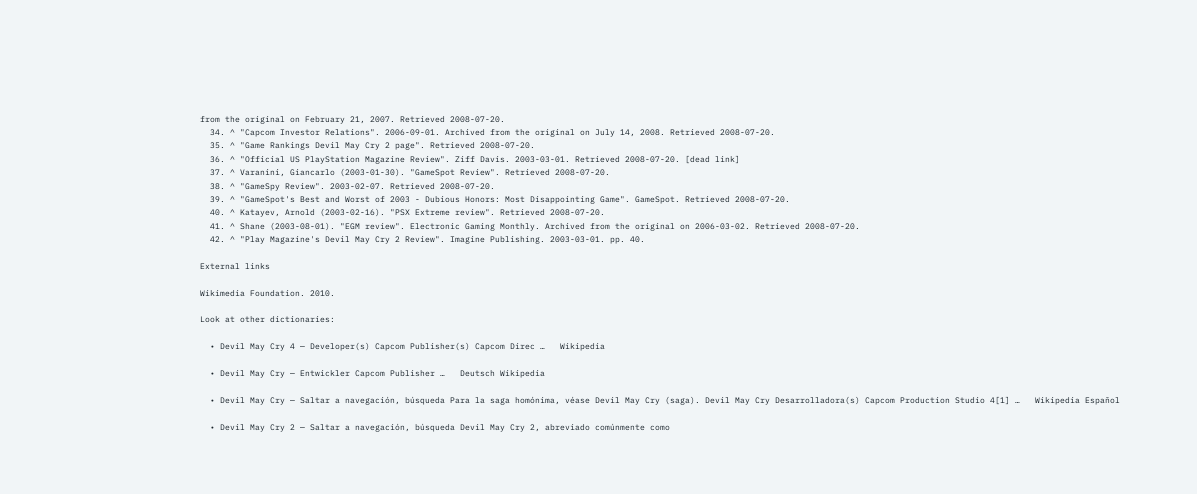from the original on February 21, 2007. Retrieved 2008-07-20.
  34. ^ "Capcom Investor Relations". 2006-09-01. Archived from the original on July 14, 2008. Retrieved 2008-07-20.
  35. ^ "Game Rankings Devil May Cry 2 page". Retrieved 2008-07-20.
  36. ^ "Official US PlayStation Magazine Review". Ziff Davis. 2003-03-01. Retrieved 2008-07-20. [dead link]
  37. ^ Varanini, Giancarlo (2003-01-30). "GameSpot Review". Retrieved 2008-07-20.
  38. ^ "GameSpy Review". 2003-02-07. Retrieved 2008-07-20.
  39. ^ "GameSpot's Best and Worst of 2003 - Dubious Honors: Most Disappointing Game". GameSpot. Retrieved 2008-07-20.
  40. ^ Katayev, Arnold (2003-02-16). "PSX Extreme review". Retrieved 2008-07-20.
  41. ^ Shane (2003-08-01). "EGM review". Electronic Gaming Monthly. Archived from the original on 2006-03-02. Retrieved 2008-07-20.
  42. ^ "Play Magazine's Devil May Cry 2 Review". Imagine Publishing. 2003-03-01. pp. 40.

External links

Wikimedia Foundation. 2010.

Look at other dictionaries:

  • Devil May Cry 4 — Developer(s) Capcom Publisher(s) Capcom Direc …   Wikipedia

  • Devil May Cry — Entwickler Capcom Publisher …   Deutsch Wikipedia

  • Devil May Cry — Saltar a navegación, búsqueda Para la saga homónima, véase Devil May Cry (saga). Devil May Cry Desarrolladora(s) Capcom Production Studio 4[1] …   Wikipedia Español

  • Devil May Cry 2 — Saltar a navegación, búsqueda Devil May Cry 2, abreviado comúnmente como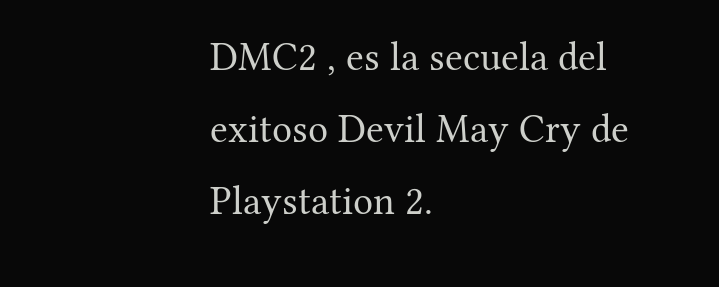DMC2 , es la secuela del exitoso Devil May Cry de Playstation 2.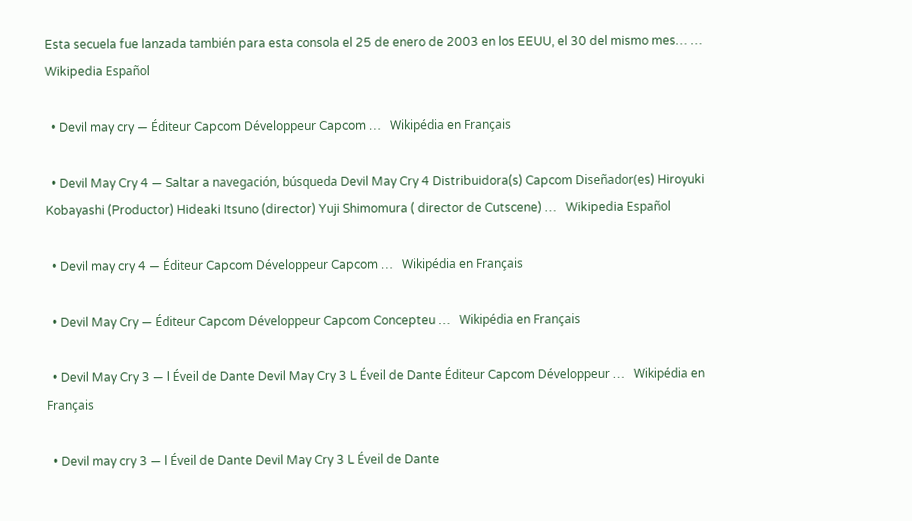Esta secuela fue lanzada también para esta consola el 25 de enero de 2003 en los EEUU, el 30 del mismo mes… …   Wikipedia Español

  • Devil may cry — Éditeur Capcom Développeur Capcom …   Wikipédia en Français

  • Devil May Cry 4 — Saltar a navegación, búsqueda Devil May Cry 4 Distribuidora(s) Capcom Diseñador(es) Hiroyuki Kobayashi (Productor) Hideaki Itsuno (director) Yuji Shimomura ( director de Cutscene) …   Wikipedia Español

  • Devil may cry 4 — Éditeur Capcom Développeur Capcom …   Wikipédia en Français

  • Devil May Cry — Éditeur Capcom Développeur Capcom Concepteu …   Wikipédia en Français

  • Devil May Cry 3 — l Éveil de Dante Devil May Cry 3 L Éveil de Dante Éditeur Capcom Développeur …   Wikipédia en Français

  • Devil may cry 3 — l Éveil de Dante Devil May Cry 3 L Éveil de Dante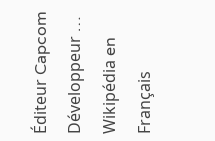Éditeur Capcom Développeur …   Wikipédia en Français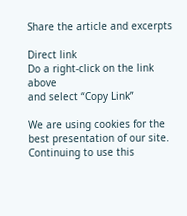Share the article and excerpts

Direct link
Do a right-click on the link above
and select “Copy Link”

We are using cookies for the best presentation of our site. Continuing to use this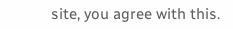site, you agree with this.